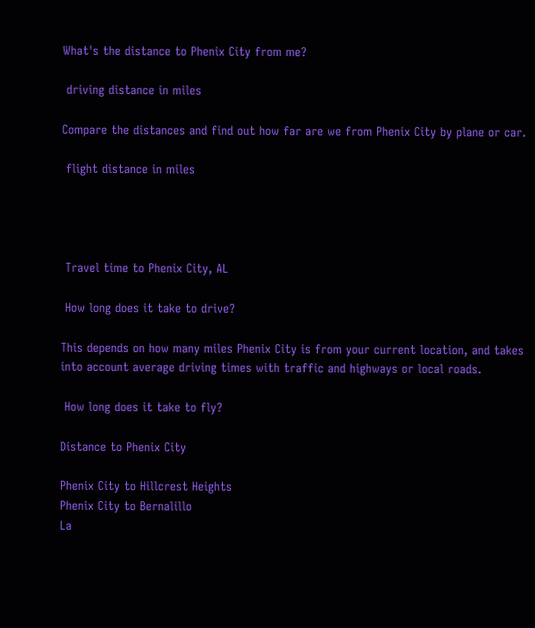What's the distance to Phenix City from me?

 driving distance in miles

Compare the distances and find out how far are we from Phenix City by plane or car.

 flight distance in miles




 Travel time to Phenix City, AL

 How long does it take to drive?

This depends on how many miles Phenix City is from your current location, and takes into account average driving times with traffic and highways or local roads.

 How long does it take to fly?

Distance to Phenix City

Phenix City to Hillcrest Heights
Phenix City to Bernalillo
La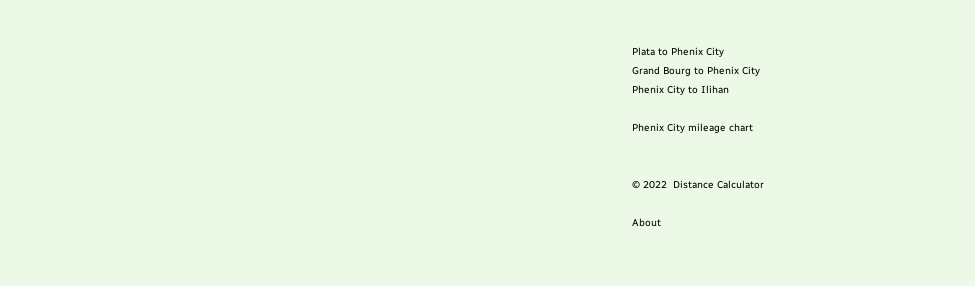Plata to Phenix City
Grand Bourg to Phenix City
Phenix City to Ilihan

Phenix City mileage chart


© 2022  Distance Calculator

About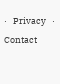·   Privacy   ·   Contact